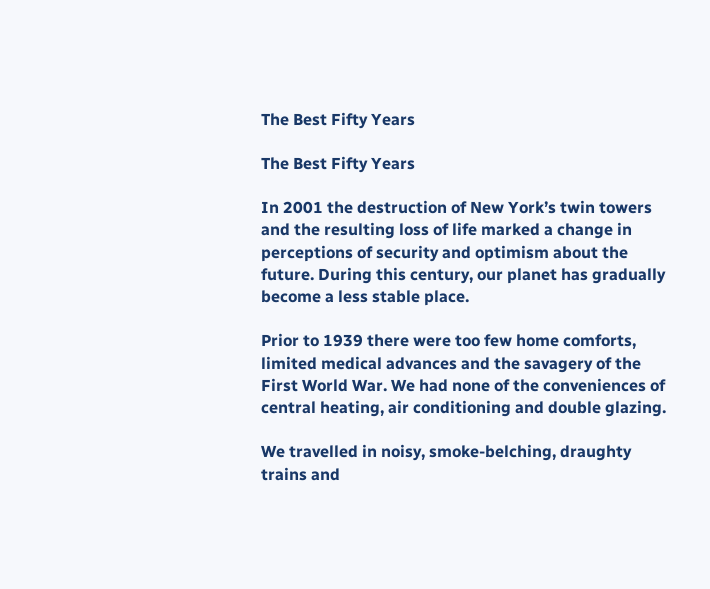The Best Fifty Years

The Best Fifty Years

In 2001 the destruction of New York’s twin towers and the resulting loss of life marked a change in perceptions of security and optimism about the future. During this century, our planet has gradually become a less stable place.

Prior to 1939 there were too few home comforts, limited medical advances and the savagery of the First World War. We had none of the conveniences of central heating, air conditioning and double glazing.

We travelled in noisy, smoke-belching, draughty trains and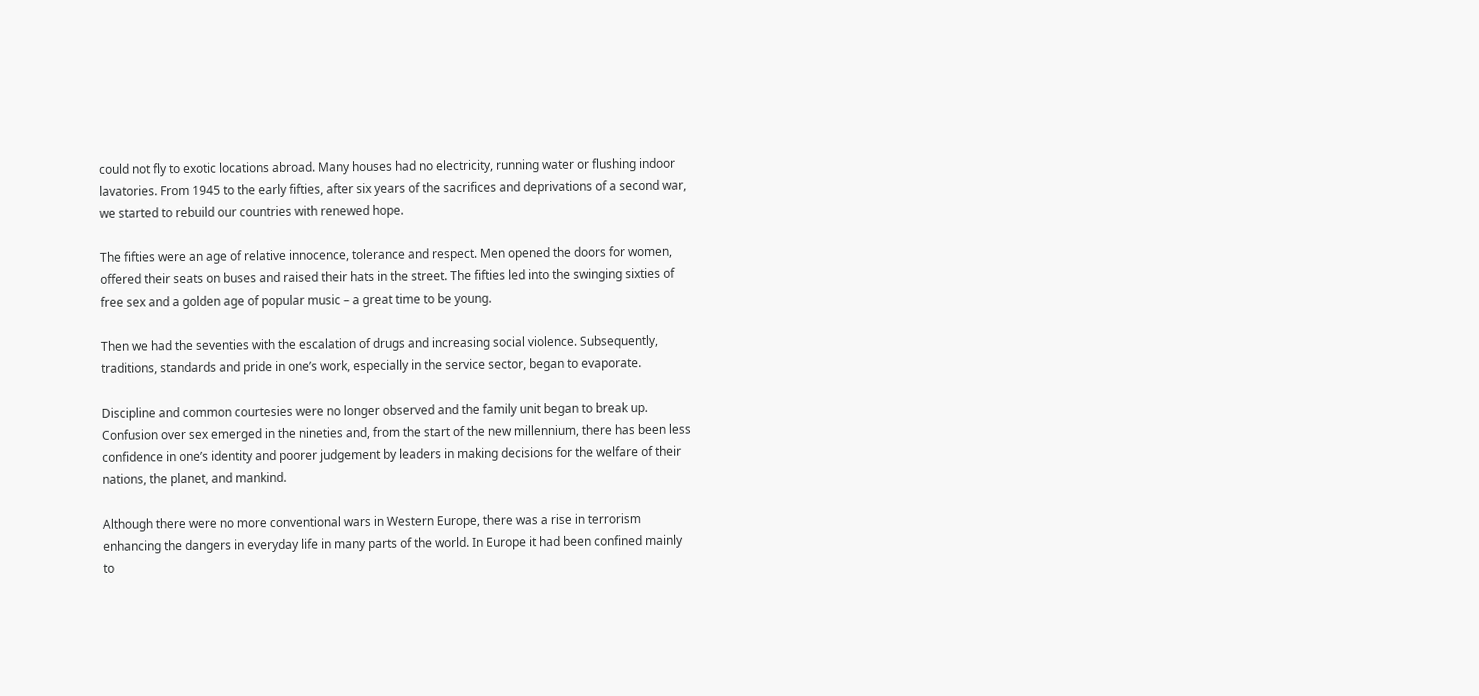could not fly to exotic locations abroad. Many houses had no electricity, running water or flushing indoor lavatories. From 1945 to the early fifties, after six years of the sacrifices and deprivations of a second war, we started to rebuild our countries with renewed hope.

The fifties were an age of relative innocence, tolerance and respect. Men opened the doors for women, offered their seats on buses and raised their hats in the street. The fifties led into the swinging sixties of free sex and a golden age of popular music – a great time to be young.

Then we had the seventies with the escalation of drugs and increasing social violence. Subsequently, traditions, standards and pride in one’s work, especially in the service sector, began to evaporate.

Discipline and common courtesies were no longer observed and the family unit began to break up. Confusion over sex emerged in the nineties and, from the start of the new millennium, there has been less confidence in one’s identity and poorer judgement by leaders in making decisions for the welfare of their nations, the planet, and mankind.

Although there were no more conventional wars in Western Europe, there was a rise in terrorism enhancing the dangers in everyday life in many parts of the world. In Europe it had been confined mainly to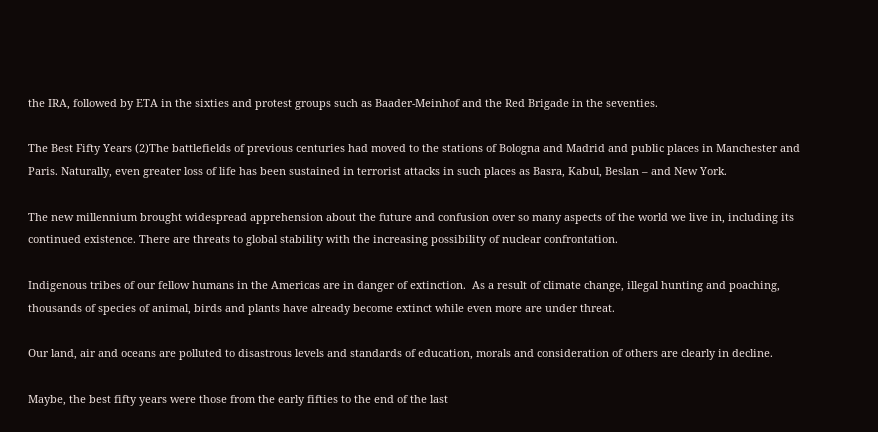the IRA, followed by ETA in the sixties and protest groups such as Baader-Meinhof and the Red Brigade in the seventies.

The Best Fifty Years (2)The battlefields of previous centuries had moved to the stations of Bologna and Madrid and public places in Manchester and Paris. Naturally, even greater loss of life has been sustained in terrorist attacks in such places as Basra, Kabul, Beslan – and New York.

The new millennium brought widespread apprehension about the future and confusion over so many aspects of the world we live in, including its continued existence. There are threats to global stability with the increasing possibility of nuclear confrontation.

Indigenous tribes of our fellow humans in the Americas are in danger of extinction.  As a result of climate change, illegal hunting and poaching, thousands of species of animal, birds and plants have already become extinct while even more are under threat.

Our land, air and oceans are polluted to disastrous levels and standards of education, morals and consideration of others are clearly in decline.

Maybe, the best fifty years were those from the early fifties to the end of the last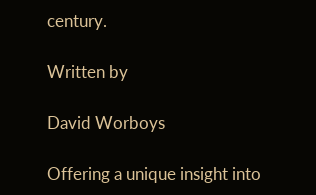century.

Written by

David Worboys

Offering a unique insight into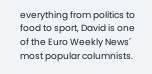everything from politics to food to sport, David is one of the Euro Weekly News´ most popular columnists.